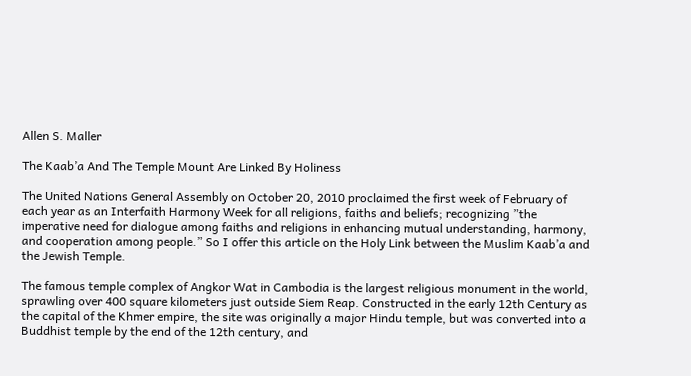Allen S. Maller

The Kaab’a And The Temple Mount Are Linked By Holiness

The United Nations General Assembly on October 20, 2010 proclaimed the first week of February of each year as an Interfaith Harmony Week for all religions, faiths and beliefs; recognizing ”the imperative need for dialogue among faiths and religions in enhancing mutual understanding, harmony, and cooperation among people.” So I offer this article on the Holy Link between the Muslim Kaab’a and the Jewish Temple.

The famous temple complex of Angkor Wat in Cambodia is the largest religious monument in the world, sprawling over 400 square kilometers just outside Siem Reap. Constructed in the early 12th Century as the capital of the Khmer empire, the site was originally a major Hindu temple, but was converted into a Buddhist temple by the end of the 12th century, and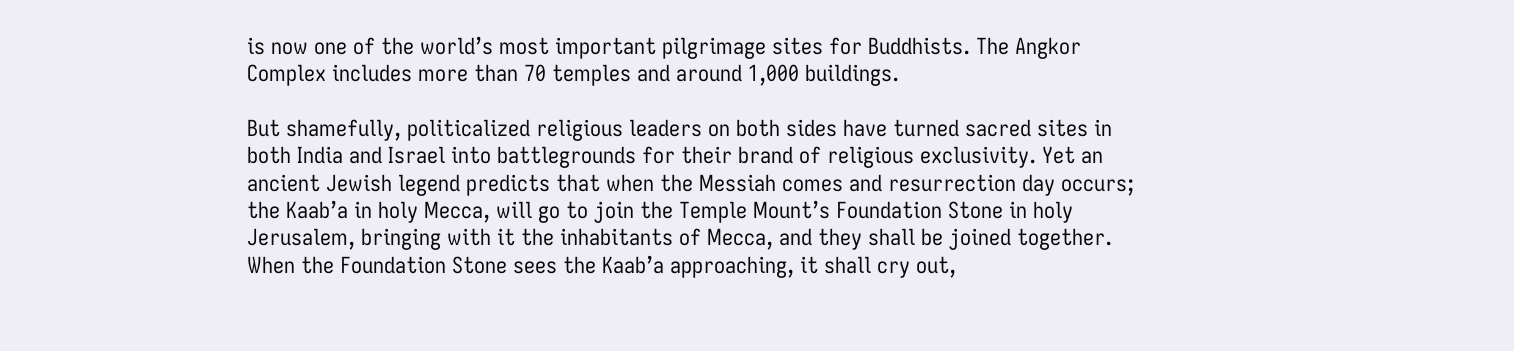is now one of the world’s most important pilgrimage sites for Buddhists. The Angkor Complex includes more than 70 temples and around 1,000 buildings.

But shamefully, politicalized religious leaders on both sides have turned sacred sites in both India and Israel into battlegrounds for their brand of religious exclusivity. Yet an ancient Jewish legend predicts that when the Messiah comes and resurrection day occurs; the Kaab’a in holy Mecca, will go to join the Temple Mount’s Foundation Stone in holy Jerusalem, bringing with it the inhabitants of Mecca, and they shall be joined together. When the Foundation Stone sees the Kaab’a approaching, it shall cry out,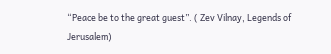“Peace be to the great guest”. ( Zev Vilnay, Legends of Jerusalem)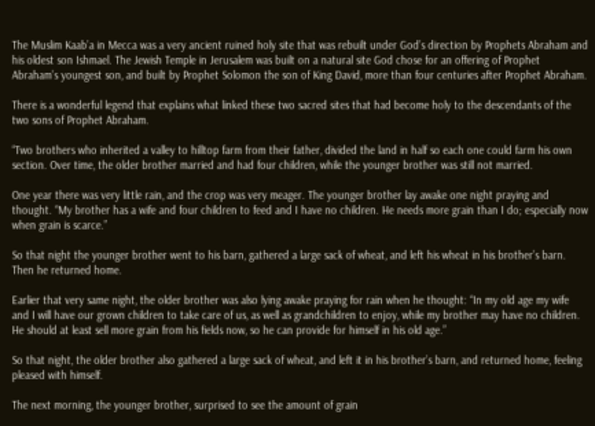The Muslim Kaab’a in Mecca was a very ancient ruined holy site that was rebuilt under God’s direction by Prophets Abraham and his oldest son Ishmael. The Jewish Temple in Jerusalem was built on a natural site God chose for an offering of Prophet Abraham’s youngest son, and built by Prophet Solomon the son of King David, more than four centuries after Prophet Abraham.

There is a wonderful legend that explains what linked these two sacred sites that had become holy to the descendants of the two sons of Prophet Abraham.

“Two brothers who inherited a valley to hilltop farm from their father, divided the land in half so each one could farm his own section. Over time, the older brother married and had four children, while the younger brother was still not married.

One year there was very little rain, and the crop was very meager. The younger brother lay awake one night praying and thought. “My brother has a wife and four children to feed and I have no children. He needs more grain than I do; especially now when grain is scarce.”

So that night the younger brother went to his barn, gathered a large sack of wheat, and left his wheat in his brother’s barn. Then he returned home.

Earlier that very same night, the older brother was also lying awake praying for rain when he thought: “In my old age my wife and I will have our grown children to take care of us, as well as grandchildren to enjoy, while my brother may have no children. He should at least sell more grain from his fields now, so he can provide for himself in his old age.”

So that night, the older brother also gathered a large sack of wheat, and left it in his brother’s barn, and returned home, feeling pleased with himself.

The next morning, the younger brother, surprised to see the amount of grain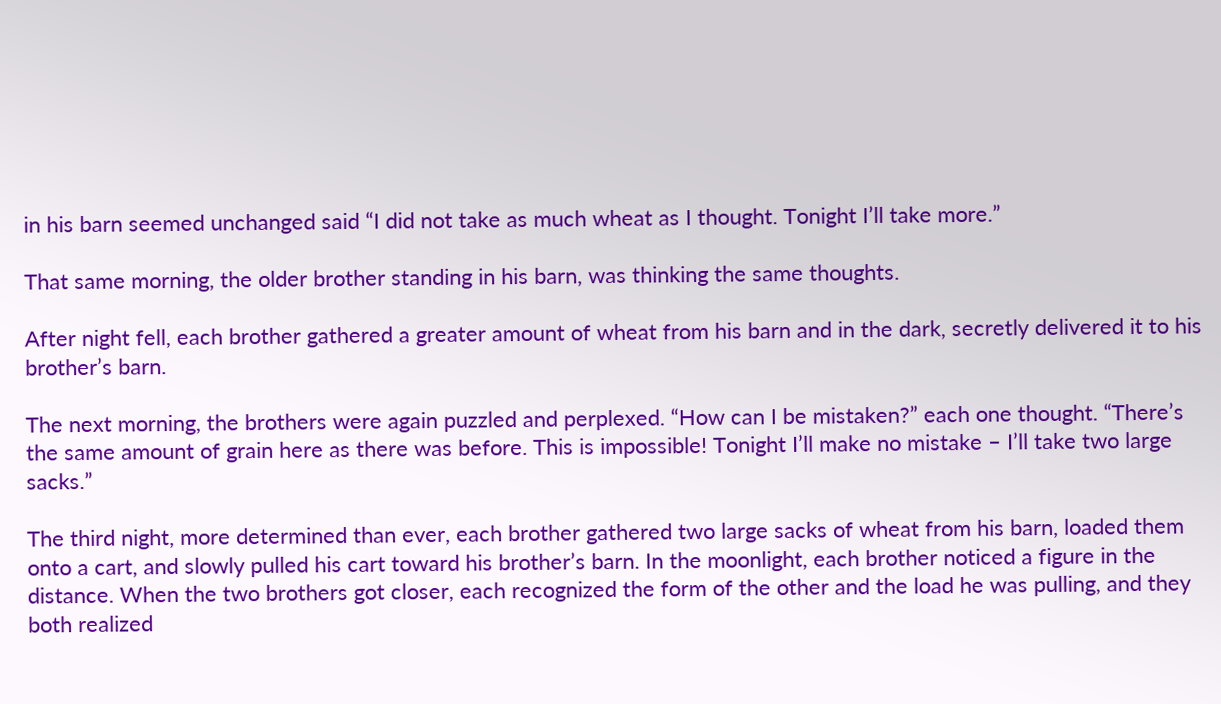in his barn seemed unchanged said “I did not take as much wheat as I thought. Tonight I’ll take more.”

That same morning, the older brother standing in his barn, was thinking the same thoughts.

After night fell, each brother gathered a greater amount of wheat from his barn and in the dark, secretly delivered it to his brother’s barn.

The next morning, the brothers were again puzzled and perplexed. “How can I be mistaken?” each one thought. “There’s the same amount of grain here as there was before. This is impossible! Tonight I’ll make no mistake – I’ll take two large sacks.”

The third night, more determined than ever, each brother gathered two large sacks of wheat from his barn, loaded them onto a cart, and slowly pulled his cart toward his brother’s barn. In the moonlight, each brother noticed a figure in the distance. When the two brothers got closer, each recognized the form of the other and the load he was pulling, and they both realized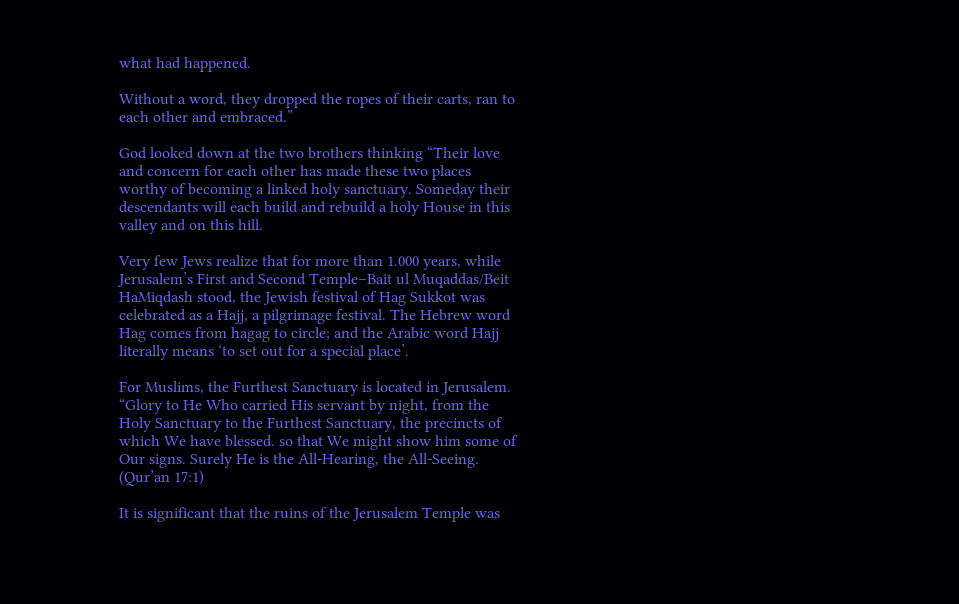what had happened.

Without a word, they dropped the ropes of their carts, ran to each other and embraced.”

God looked down at the two brothers thinking “Their love and concern for each other has made these two places worthy of becoming a linked holy sanctuary. Someday their descendants will each build and rebuild a holy House in this valley and on this hill.

Very few Jews realize that for more than 1.000 years, while Jerusalem’s First and Second Temple–Bait ul Muqaddas/Beit HaMiqdash stood, the Jewish festival of Hag Sukkot was celebrated as a Hajj, a pilgrimage festival. The Hebrew word Hag comes from hagag to circle; and the Arabic word Hajj literally means ‘to set out for a special place’.

For Muslims, the Furthest Sanctuary is located in Jerusalem. “Glory to He Who carried His servant by night, from the Holy Sanctuary to the Furthest Sanctuary, the precincts of which We have blessed. so that We might show him some of Our signs. Surely He is the All-Hearing, the All-Seeing. (Qur’an 17:1)

It is significant that the ruins of the Jerusalem Temple was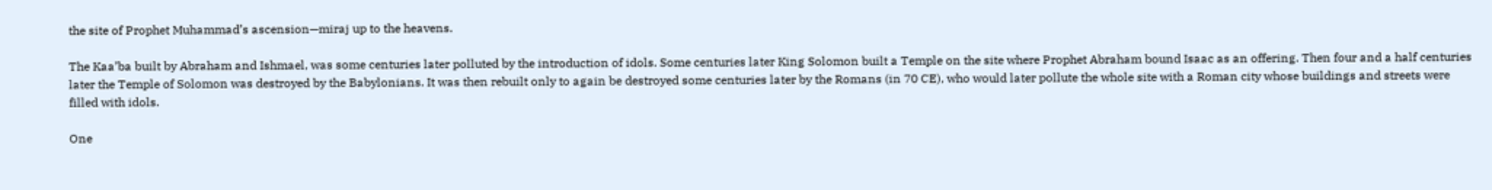the site of Prophet Muhammad’s ascension—miraj up to the heavens.

The Kaa’ba built by Abraham and Ishmael, was some centuries later polluted by the introduction of idols. Some centuries later King Solomon built a Temple on the site where Prophet Abraham bound Isaac as an offering. Then four and a half centuries later the Temple of Solomon was destroyed by the Babylonians. It was then rebuilt only to again be destroyed some centuries later by the Romans (in 70 CE), who would later pollute the whole site with a Roman city whose buildings and streets were filled with idols.

One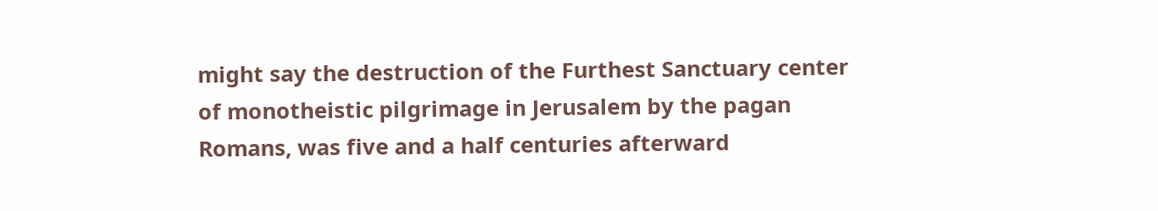might say the destruction of the Furthest Sanctuary center of monotheistic pilgrimage in Jerusalem by the pagan Romans, was five and a half centuries afterward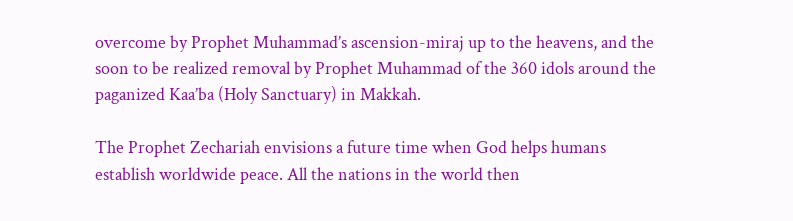overcome by Prophet Muhammad’s ascension-miraj up to the heavens, and the soon to be realized removal by Prophet Muhammad of the 360 idols around the paganized Kaa’ba (Holy Sanctuary) in Makkah.

The Prophet Zechariah envisions a future time when God helps humans establish worldwide peace. All the nations in the world then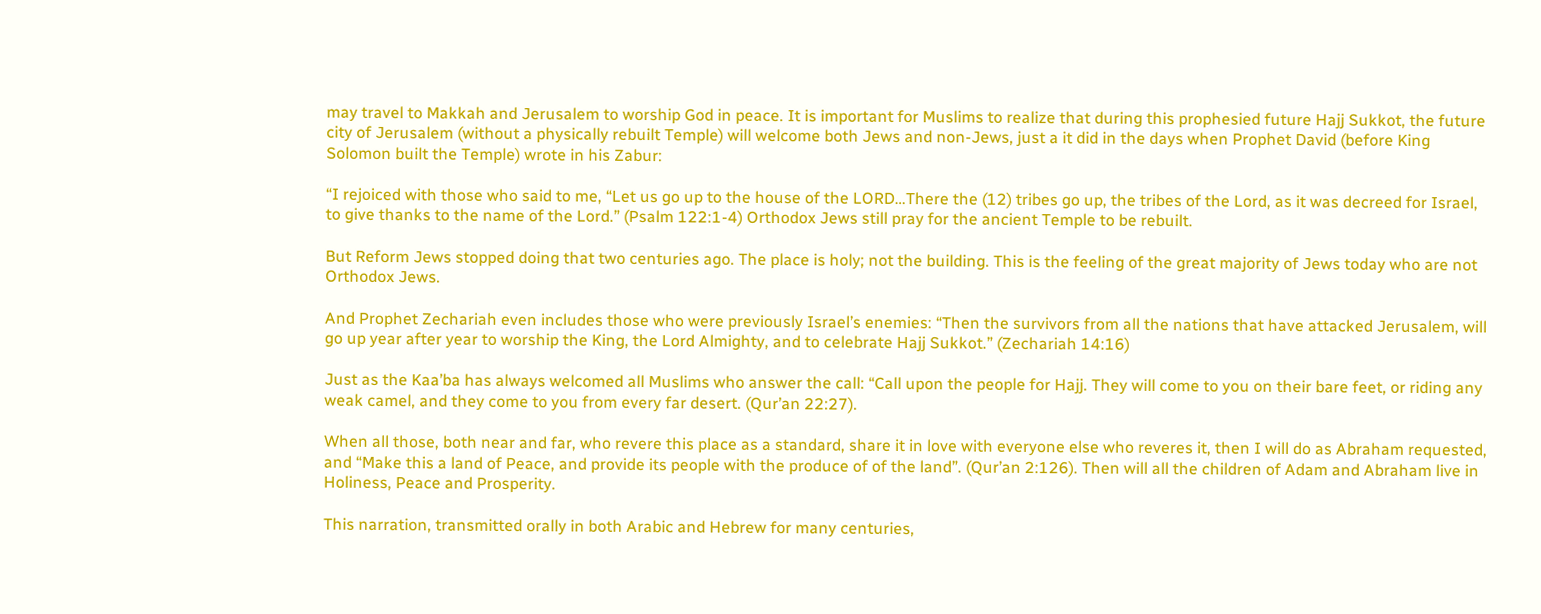may travel to Makkah and Jerusalem to worship God in peace. It is important for Muslims to realize that during this prophesied future Hajj Sukkot, the future city of Jerusalem (without a physically rebuilt Temple) will welcome both Jews and non-Jews, just a it did in the days when Prophet David (before King Solomon built the Temple) wrote in his Zabur:

“I rejoiced with those who said to me, “Let us go up to the house of the LORD…There the (12) tribes go up, the tribes of the Lord, as it was decreed for Israel, to give thanks to the name of the Lord.” (Psalm 122:1-4) Orthodox Jews still pray for the ancient Temple to be rebuilt.

But Reform Jews stopped doing that two centuries ago. The place is holy; not the building. This is the feeling of the great majority of Jews today who are not Orthodox Jews.

And Prophet Zechariah even includes those who were previously Israel’s enemies: “Then the survivors from all the nations that have attacked Jerusalem, will go up year after year to worship the King, the Lord Almighty, and to celebrate Hajj Sukkot.” (Zechariah 14:16)

Just as the Kaa’ba has always welcomed all Muslims who answer the call: “Call upon the people for Hajj. They will come to you on their bare feet, or riding any weak camel, and they come to you from every far desert. (Qur’an 22:27).

When all those, both near and far, who revere this place as a standard, share it in love with everyone else who reveres it, then I will do as Abraham requested, and “Make this a land of Peace, and provide its people with the produce of of the land”. (Qur’an 2:126). Then will all the children of Adam and Abraham live in Holiness, Peace and Prosperity.

This narration, transmitted orally in both Arabic and Hebrew for many centuries,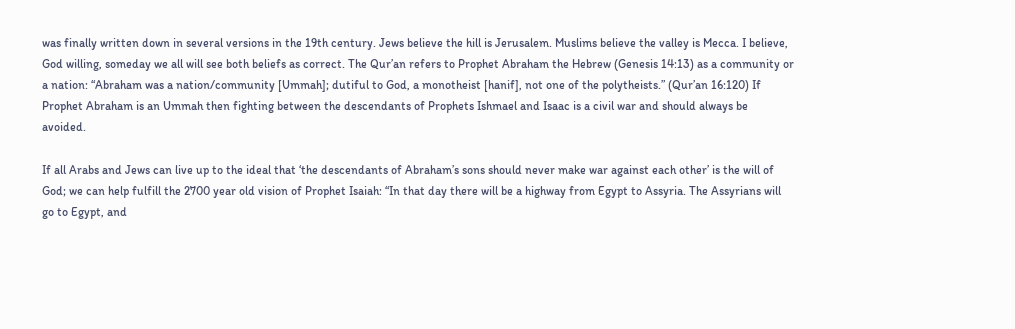was finally written down in several versions in the 19th century. Jews believe the hill is Jerusalem. Muslims believe the valley is Mecca. I believe, God willing, someday we all will see both beliefs as correct. The Qur’an refers to Prophet Abraham the Hebrew (Genesis 14:13) as a community or a nation: “Abraham was a nation/community [Ummah]; dutiful to God, a monotheist [hanif], not one of the polytheists.” (Qur’an 16:120) If Prophet Abraham is an Ummah then fighting between the descendants of Prophets Ishmael and Isaac is a civil war and should always be avoided.

If all Arabs and Jews can live up to the ideal that ‘the descendants of Abraham’s sons should never make war against each other’ is the will of God; we can help fulfill the 2700 year old vision of Prophet Isaiah: “In that day there will be a highway from Egypt to Assyria. The Assyrians will go to Egypt, and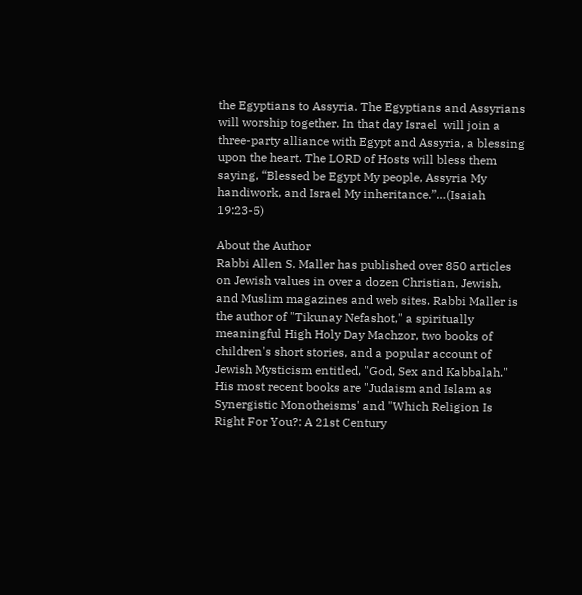the Egyptians to Assyria. The Egyptians and Assyrians will worship together. In that day Israel  will join a three-party alliance with Egypt and Assyria, a blessing upon the heart. The LORD of Hosts will bless them saying, “Blessed be Egypt My people, Assyria My handiwork, and Israel My inheritance.”…(Isaiah 19:23-5)

About the Author
Rabbi Allen S. Maller has published over 850 articles on Jewish values in over a dozen Christian, Jewish, and Muslim magazines and web sites. Rabbi Maller is the author of "Tikunay Nefashot," a spiritually meaningful High Holy Day Machzor, two books of children's short stories, and a popular account of Jewish Mysticism entitled, "God, Sex and Kabbalah." His most recent books are "Judaism and Islam as Synergistic Monotheisms' and "Which Religion Is Right For You?: A 21st Century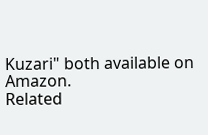Kuzari" both available on Amazon.
Related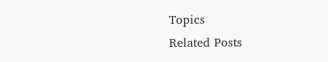Topics
Related Posts